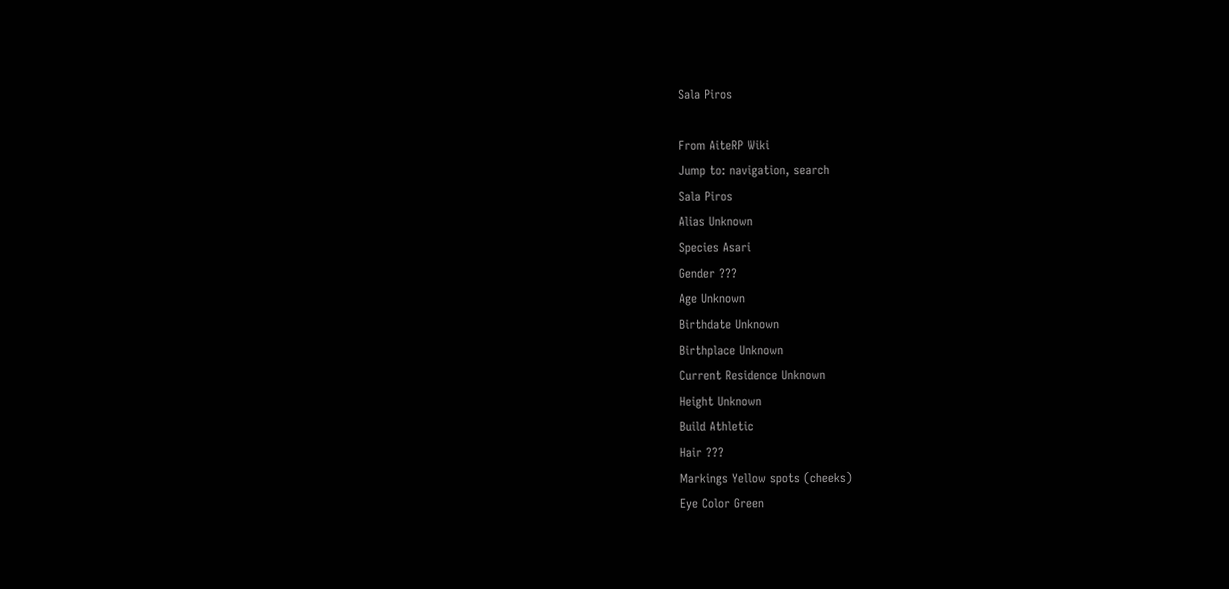Sala Piros

From AiteRP Wiki
Jump to: navigation, search
Sala Piros
Alias Unknown
Species Asari
Gender ???
Age Unknown
Birthdate Unknown
Birthplace Unknown
Current Residence Unknown
Height Unknown
Build Athletic
Hair ???
Markings Yellow spots (cheeks)
Eye Color Green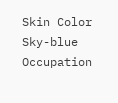Skin Color Sky-blue
Occupation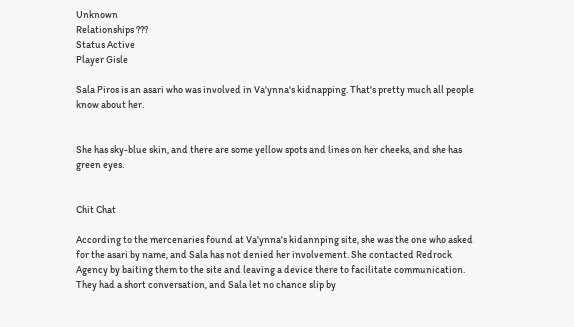Unknown
Relationships ???
Status Active
Player Gisle

Sala Piros is an asari who was involved in Va'ynna's kidnapping. That's pretty much all people know about her.


She has sky-blue skin, and there are some yellow spots and lines on her cheeks, and she has green eyes.


Chit Chat

According to the mercenaries found at Va'ynna's kidannping site, she was the one who asked for the asari by name, and Sala has not denied her involvement. She contacted Redrock Agency by baiting them to the site and leaving a device there to facilitate communication. They had a short conversation, and Sala let no chance slip by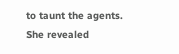to taunt the agents. She revealed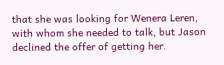that she was looking for Wenera Leren, with whom she needed to talk, but Jason declined the offer of getting her.